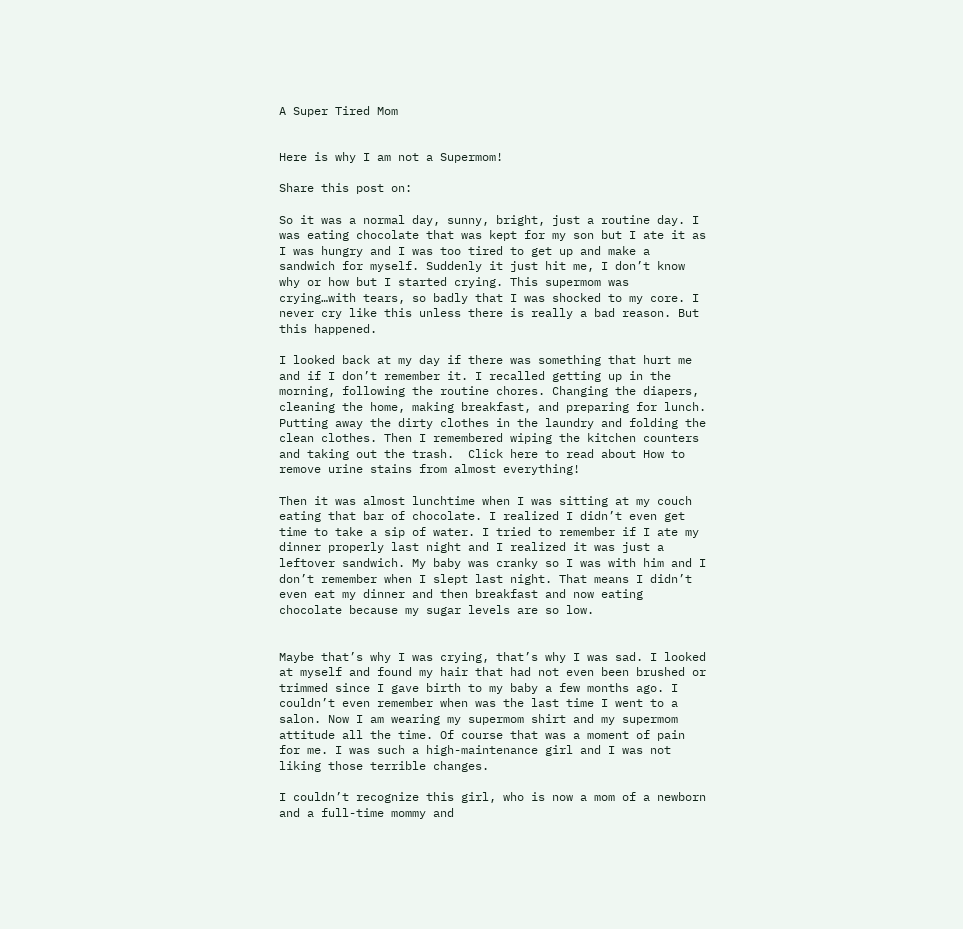A Super Tired Mom


Here is why I am not a Supermom!

Share this post on:

So it was a normal day, sunny, bright, just a routine day. I was eating chocolate that was kept for my son but I ate it as I was hungry and I was too tired to get up and make a sandwich for myself. Suddenly it just hit me, I don’t know why or how but I started crying. This supermom was crying…with tears, so badly that I was shocked to my core. I never cry like this unless there is really a bad reason. But this happened.

I looked back at my day if there was something that hurt me and if I don’t remember it. I recalled getting up in the morning, following the routine chores. Changing the diapers, cleaning the home, making breakfast, and preparing for lunch. Putting away the dirty clothes in the laundry and folding the clean clothes. Then I remembered wiping the kitchen counters and taking out the trash.  Click here to read about How to remove urine stains from almost everything!

Then it was almost lunchtime when I was sitting at my couch eating that bar of chocolate. I realized I didn’t even get time to take a sip of water. I tried to remember if I ate my dinner properly last night and I realized it was just a leftover sandwich. My baby was cranky so I was with him and I don’t remember when I slept last night. That means I didn’t even eat my dinner and then breakfast and now eating chocolate because my sugar levels are so low.


Maybe that’s why I was crying, that’s why I was sad. I looked at myself and found my hair that had not even been brushed or trimmed since I gave birth to my baby a few months ago. I couldn’t even remember when was the last time I went to a salon. Now I am wearing my supermom shirt and my supermom attitude all the time. Of course that was a moment of pain for me. I was such a high-maintenance girl and I was not liking those terrible changes.

I couldn’t recognize this girl, who is now a mom of a newborn and a full-time mommy and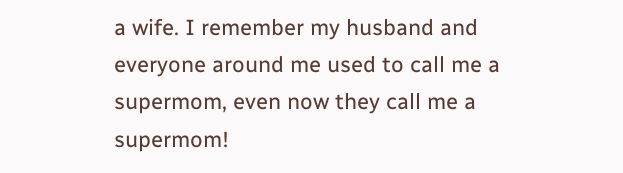a wife. I remember my husband and everyone around me used to call me a supermom, even now they call me a supermom!